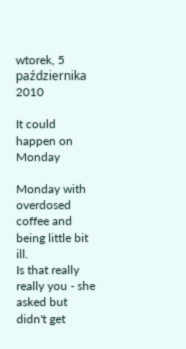wtorek, 5 października 2010

It could happen on Monday

Monday with overdosed coffee and being little bit ill.
Is that really really you - she asked but didn't get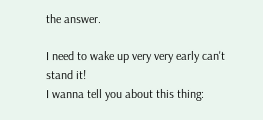the answer.

I need to wake up very very early can't stand it!
I wanna tell you about this thing: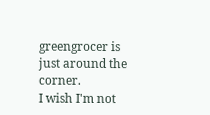greengrocer is just around the corner.
I wish I'm not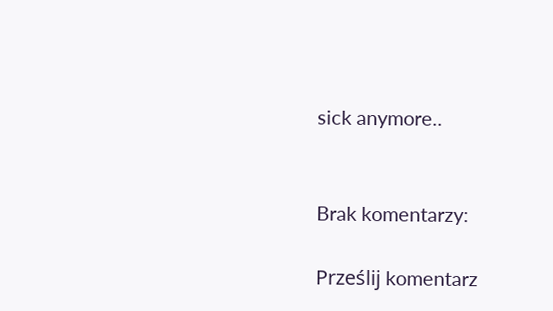sick anymore..


Brak komentarzy:

Prześlij komentarz